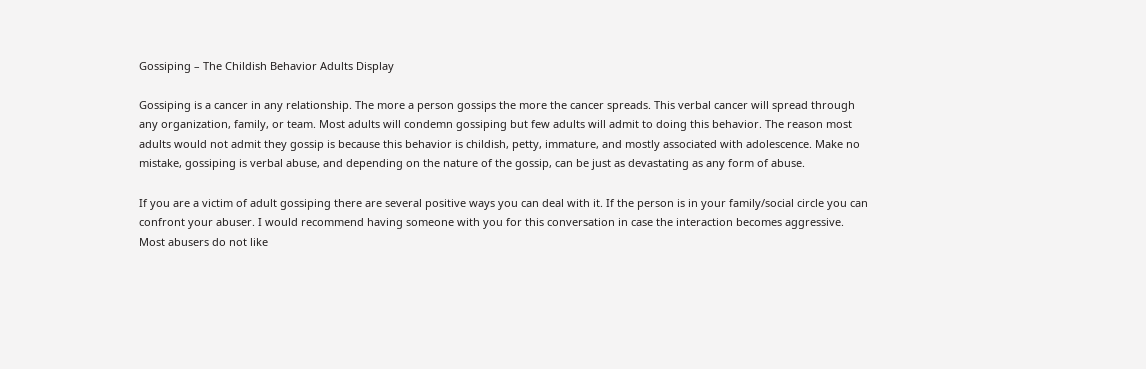Gossiping – The Childish Behavior Adults Display

Gossiping is a cancer in any relationship. The more a person gossips the more the cancer spreads. This verbal cancer will spread through any organization, family, or team. Most adults will condemn gossiping but few adults will admit to doing this behavior. The reason most adults would not admit they gossip is because this behavior is childish, petty, immature, and mostly associated with adolescence. Make no mistake, gossiping is verbal abuse, and depending on the nature of the gossip, can be just as devastating as any form of abuse.

If you are a victim of adult gossiping there are several positive ways you can deal with it. If the person is in your family/social circle you can confront your abuser. I would recommend having someone with you for this conversation in case the interaction becomes aggressive. Most abusers do not like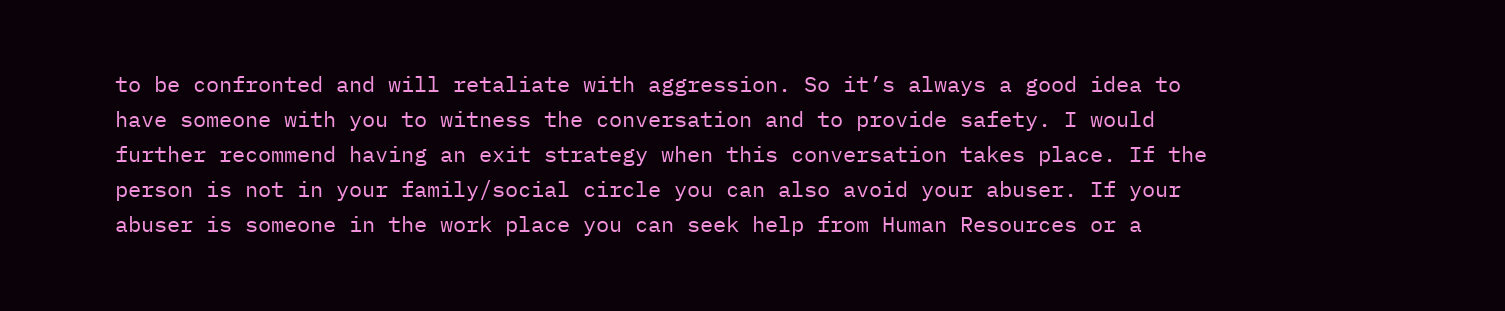to be confronted and will retaliate with aggression. So it’s always a good idea to have someone with you to witness the conversation and to provide safety. I would further recommend having an exit strategy when this conversation takes place. If the person is not in your family/social circle you can also avoid your abuser. If your abuser is someone in the work place you can seek help from Human Resources or a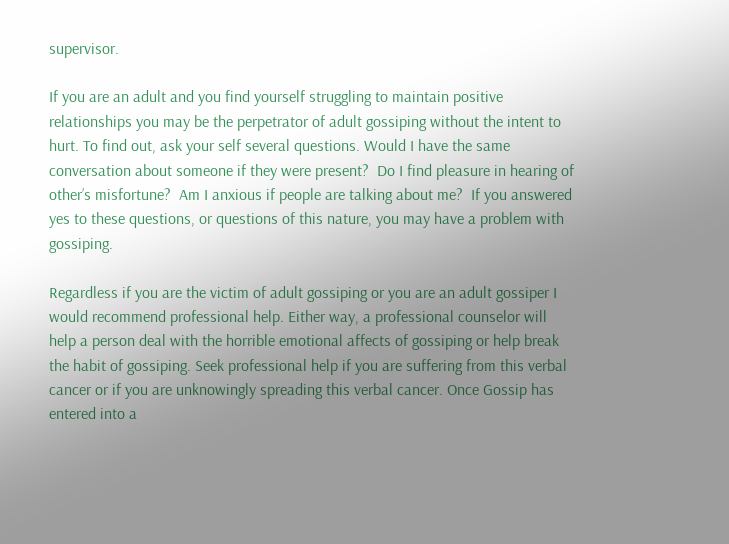supervisor.

If you are an adult and you find yourself struggling to maintain positive relationships you may be the perpetrator of adult gossiping without the intent to hurt. To find out, ask your self several questions. Would I have the same conversation about someone if they were present?  Do I find pleasure in hearing of other’s misfortune?  Am I anxious if people are talking about me?  If you answered yes to these questions, or questions of this nature, you may have a problem with gossiping.

Regardless if you are the victim of adult gossiping or you are an adult gossiper I would recommend professional help. Either way, a professional counselor will help a person deal with the horrible emotional affects of gossiping or help break the habit of gossiping. Seek professional help if you are suffering from this verbal cancer or if you are unknowingly spreading this verbal cancer. Once Gossip has entered into a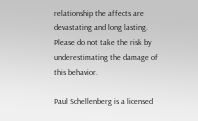relationship the affects are devastating and long lasting. Please do not take the risk by underestimating the damage of this behavior.

Paul Schellenberg is a licensed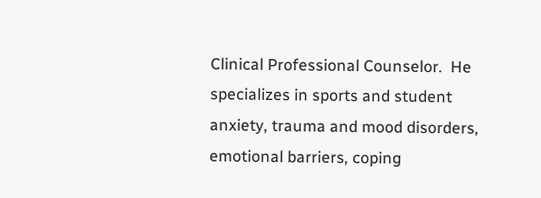Clinical Professional Counselor.  He specializes in sports and student anxiety, trauma and mood disorders, emotional barriers, coping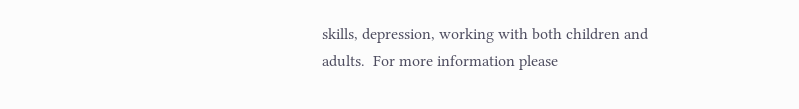skills, depression, working with both children and adults.  For more information please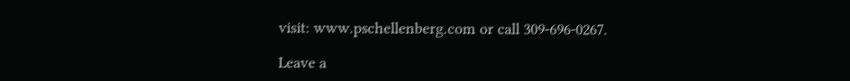visit: www.pschellenberg.com or call 309-696-0267.

Leave a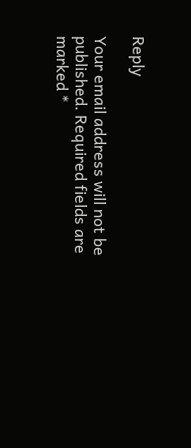Reply

Your email address will not be published. Required fields are marked *